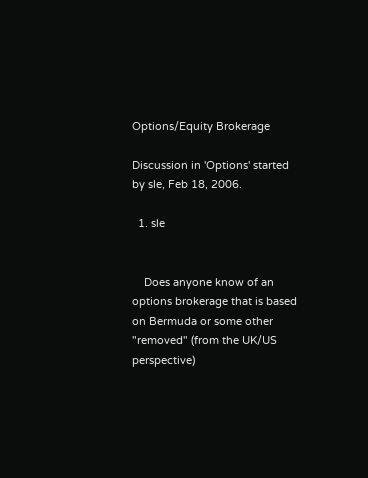Options/Equity Brokerage

Discussion in 'Options' started by sle, Feb 18, 2006.

  1. sle


    Does anyone know of an options brokerage that is based on Bermuda or some other "removed" (from the UK/US perspective)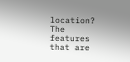location? The features that are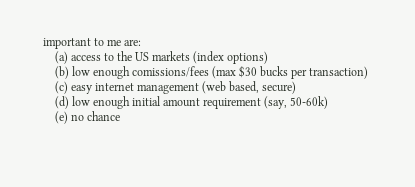important to me are:
    (a) access to the US markets (index options)
    (b) low enough comissions/fees (max $30 bucks per transaction)
    (c) easy internet management (web based, secure)
    (d) low enough initial amount requirement (say, 50-60k)
    (e) no chance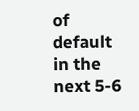of default in the next 5-6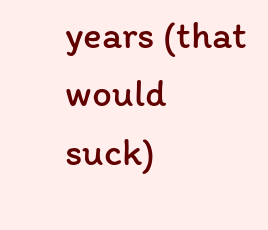years (that would suck)